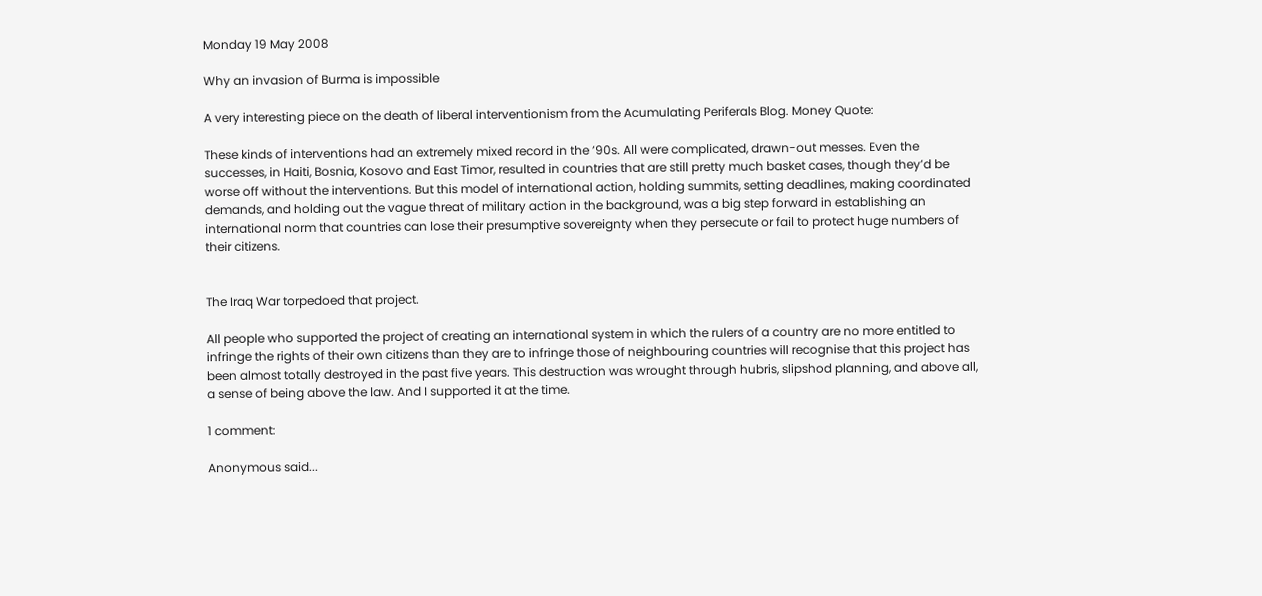Monday 19 May 2008

Why an invasion of Burma is impossible

A very interesting piece on the death of liberal interventionism from the Acumulating Periferals Blog. Money Quote:

These kinds of interventions had an extremely mixed record in the ’90s. All were complicated, drawn-out messes. Even the successes, in Haiti, Bosnia, Kosovo and East Timor, resulted in countries that are still pretty much basket cases, though they’d be worse off without the interventions. But this model of international action, holding summits, setting deadlines, making coordinated demands, and holding out the vague threat of military action in the background, was a big step forward in establishing an international norm that countries can lose their presumptive sovereignty when they persecute or fail to protect huge numbers of their citizens.


The Iraq War torpedoed that project.

All people who supported the project of creating an international system in which the rulers of a country are no more entitled to infringe the rights of their own citizens than they are to infringe those of neighbouring countries will recognise that this project has been almost totally destroyed in the past five years. This destruction was wrought through hubris, slipshod planning, and above all, a sense of being above the law. And I supported it at the time.

1 comment:

Anonymous said...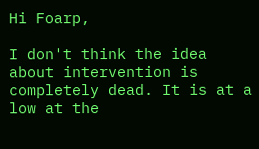Hi Foarp,

I don't think the idea about intervention is completely dead. It is at a low at the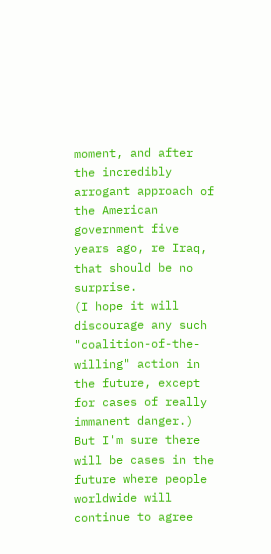moment, and after the incredibly arrogant approach of the American government five years ago, re Iraq, that should be no surprise.
(I hope it will discourage any such "coalition-of-the-willing" action in the future, except for cases of really immanent danger.)
But I'm sure there will be cases in the future where people worldwide will continue to agree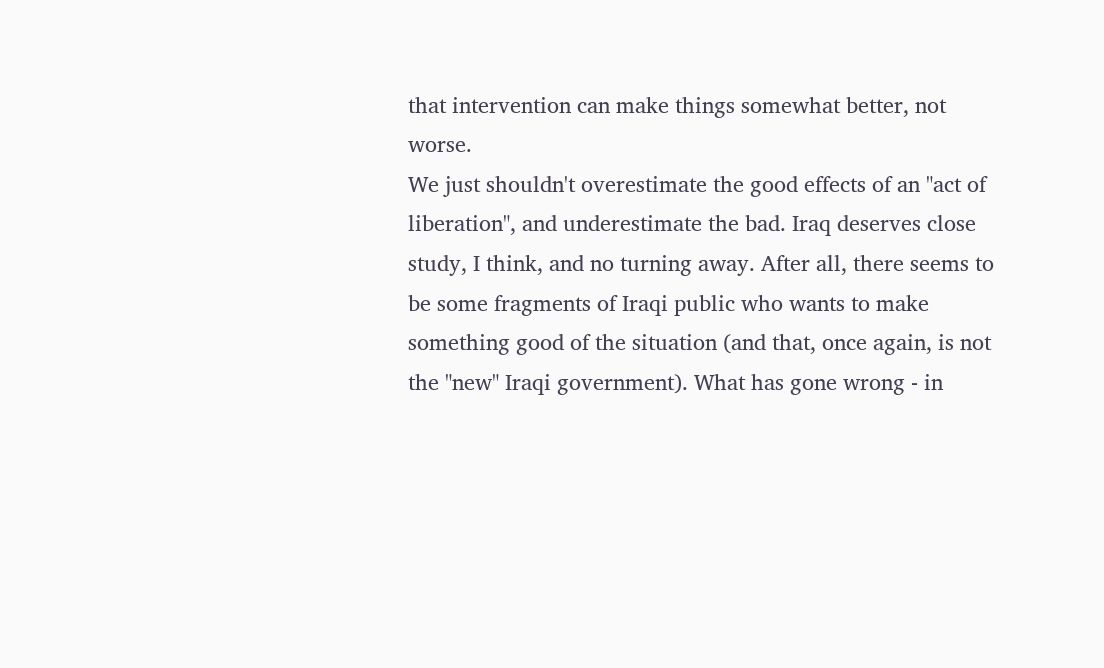that intervention can make things somewhat better, not worse.
We just shouldn't overestimate the good effects of an "act of liberation", and underestimate the bad. Iraq deserves close study, I think, and no turning away. After all, there seems to be some fragments of Iraqi public who wants to make something good of the situation (and that, once again, is not the "new" Iraqi government). What has gone wrong - in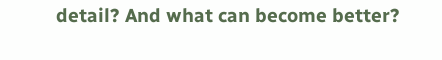detail? And what can become better?